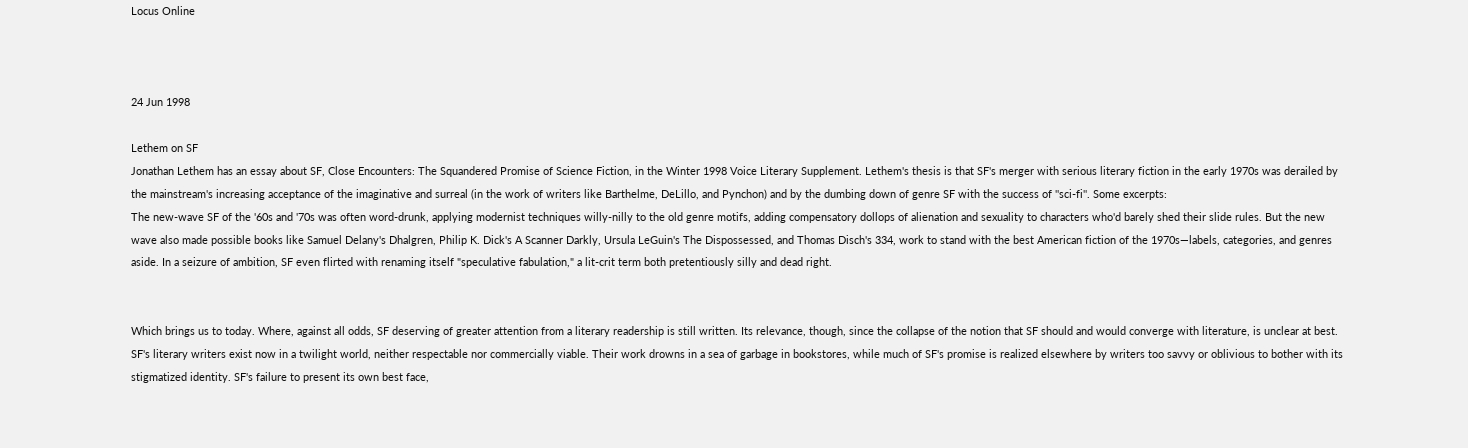Locus Online



24 Jun 1998

Lethem on SF
Jonathan Lethem has an essay about SF, Close Encounters: The Squandered Promise of Science Fiction, in the Winter 1998 Voice Literary Supplement. Lethem's thesis is that SF's merger with serious literary fiction in the early 1970s was derailed by the mainstream's increasing acceptance of the imaginative and surreal (in the work of writers like Barthelme, DeLillo, and Pynchon) and by the dumbing down of genre SF with the success of ''sci-fi''. Some excerpts:
The new-wave SF of the '60s and '70s was often word-drunk, applying modernist techniques willy-nilly to the old genre motifs, adding compensatory dollops of alienation and sexuality to characters who'd barely shed their slide rules. But the new wave also made possible books like Samuel Delany's Dhalgren, Philip K. Dick's A Scanner Darkly, Ursula LeGuin's The Dispossessed, and Thomas Disch's 334, work to stand with the best American fiction of the 1970s—labels, categories, and genres aside. In a seizure of ambition, SF even flirted with renaming itself "speculative fabulation," a lit-crit term both pretentiously silly and dead right.


Which brings us to today. Where, against all odds, SF deserving of greater attention from a literary readership is still written. Its relevance, though, since the collapse of the notion that SF should and would converge with literature, is unclear at best. SF's literary writers exist now in a twilight world, neither respectable nor commercially viable. Their work drowns in a sea of garbage in bookstores, while much of SF's promise is realized elsewhere by writers too savvy or oblivious to bother with its stigmatized identity. SF's failure to present its own best face,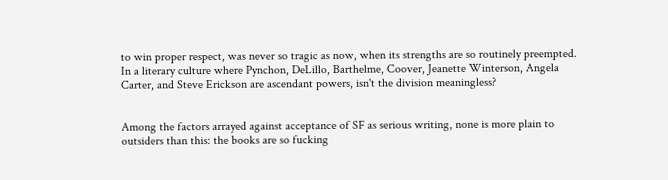to win proper respect, was never so tragic as now, when its strengths are so routinely preempted. In a literary culture where Pynchon, DeLillo, Barthelme, Coover, Jeanette Winterson, Angela Carter, and Steve Erickson are ascendant powers, isn't the division meaningless?


Among the factors arrayed against acceptance of SF as serious writing, none is more plain to outsiders than this: the books are so fucking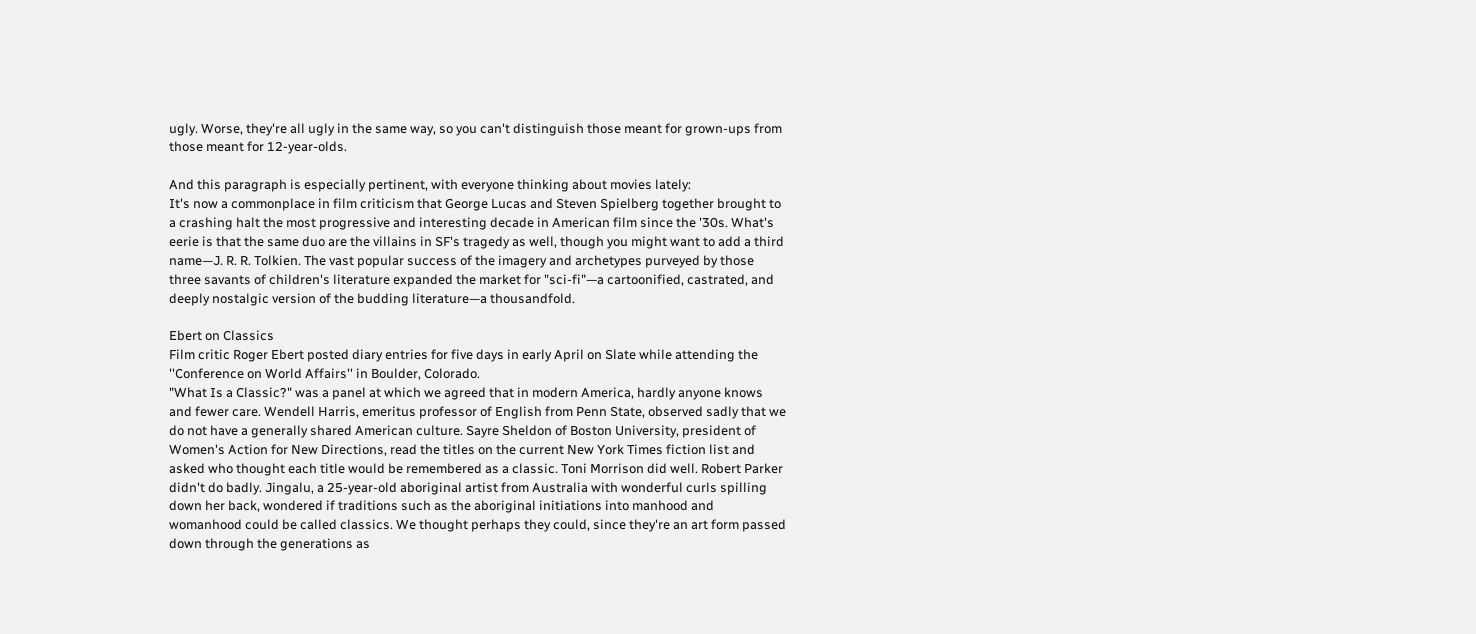ugly. Worse, they're all ugly in the same way, so you can't distinguish those meant for grown-ups from those meant for 12-year-olds.

And this paragraph is especially pertinent, with everyone thinking about movies lately:
It's now a commonplace in film criticism that George Lucas and Steven Spielberg together brought to a crashing halt the most progressive and interesting decade in American film since the '30s. What's eerie is that the same duo are the villains in SF's tragedy as well, though you might want to add a third name—J. R. R. Tolkien. The vast popular success of the imagery and archetypes purveyed by those three savants of children's literature expanded the market for "sci-fi"—a cartoonified, castrated, and deeply nostalgic version of the budding literature—a thousandfold.

Ebert on Classics
Film critic Roger Ebert posted diary entries for five days in early April on Slate while attending the ''Conference on World Affairs'' in Boulder, Colorado.
"What Is a Classic?" was a panel at which we agreed that in modern America, hardly anyone knows and fewer care. Wendell Harris, emeritus professor of English from Penn State, observed sadly that we do not have a generally shared American culture. Sayre Sheldon of Boston University, president of Women's Action for New Directions, read the titles on the current New York Times fiction list and asked who thought each title would be remembered as a classic. Toni Morrison did well. Robert Parker didn't do badly. Jingalu, a 25-year-old aboriginal artist from Australia with wonderful curls spilling down her back, wondered if traditions such as the aboriginal initiations into manhood and womanhood could be called classics. We thought perhaps they could, since they're an art form passed down through the generations as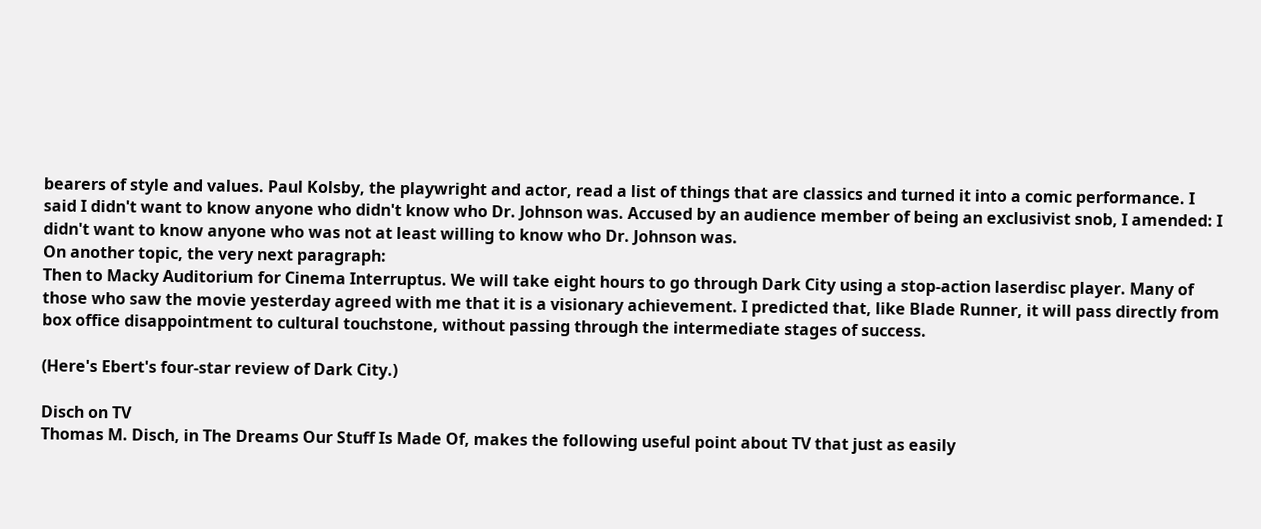bearers of style and values. Paul Kolsby, the playwright and actor, read a list of things that are classics and turned it into a comic performance. I said I didn't want to know anyone who didn't know who Dr. Johnson was. Accused by an audience member of being an exclusivist snob, I amended: I didn't want to know anyone who was not at least willing to know who Dr. Johnson was.
On another topic, the very next paragraph:
Then to Macky Auditorium for Cinema Interruptus. We will take eight hours to go through Dark City using a stop-action laserdisc player. Many of those who saw the movie yesterday agreed with me that it is a visionary achievement. I predicted that, like Blade Runner, it will pass directly from box office disappointment to cultural touchstone, without passing through the intermediate stages of success.

(Here's Ebert's four-star review of Dark City.)

Disch on TV
Thomas M. Disch, in The Dreams Our Stuff Is Made Of, makes the following useful point about TV that just as easily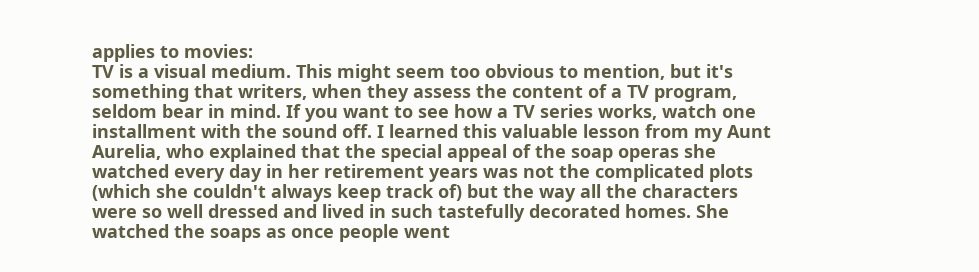applies to movies:
TV is a visual medium. This might seem too obvious to mention, but it's something that writers, when they assess the content of a TV program, seldom bear in mind. If you want to see how a TV series works, watch one installment with the sound off. I learned this valuable lesson from my Aunt Aurelia, who explained that the special appeal of the soap operas she watched every day in her retirement years was not the complicated plots (which she couldn't always keep track of) but the way all the characters were so well dressed and lived in such tastefully decorated homes. She watched the soaps as once people went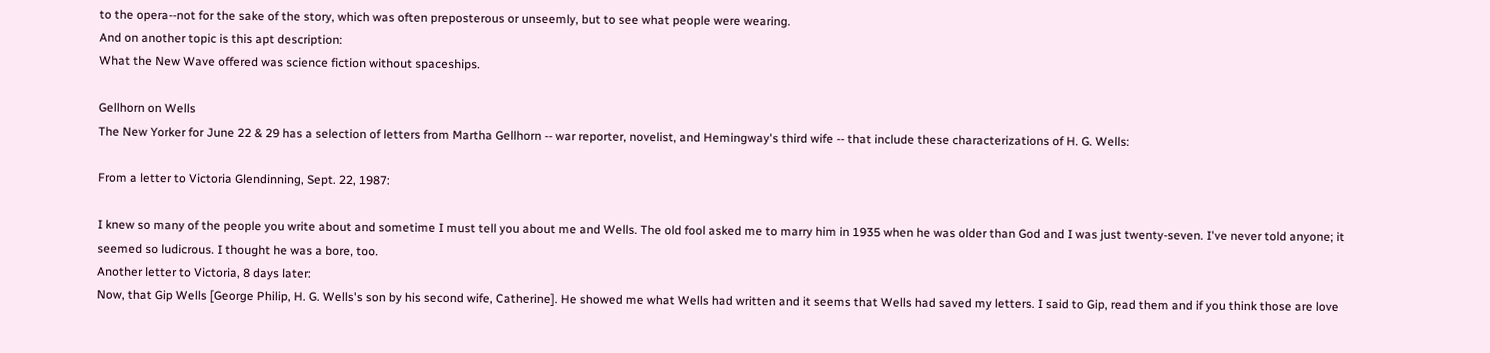to the opera--not for the sake of the story, which was often preposterous or unseemly, but to see what people were wearing.
And on another topic is this apt description:
What the New Wave offered was science fiction without spaceships.

Gellhorn on Wells
The New Yorker for June 22 & 29 has a selection of letters from Martha Gellhorn -- war reporter, novelist, and Hemingway's third wife -- that include these characterizations of H. G. Wells:

From a letter to Victoria Glendinning, Sept. 22, 1987:

I knew so many of the people you write about and sometime I must tell you about me and Wells. The old fool asked me to marry him in 1935 when he was older than God and I was just twenty-seven. I've never told anyone; it seemed so ludicrous. I thought he was a bore, too.
Another letter to Victoria, 8 days later:
Now, that Gip Wells [George Philip, H. G. Wells's son by his second wife, Catherine]. He showed me what Wells had written and it seems that Wells had saved my letters. I said to Gip, read them and if you think those are love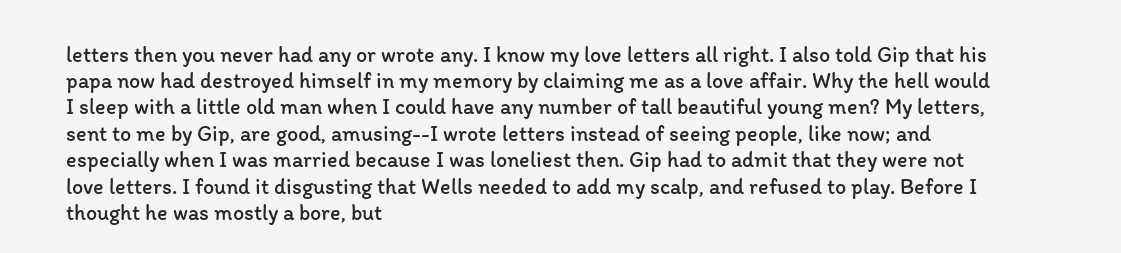letters then you never had any or wrote any. I know my love letters all right. I also told Gip that his papa now had destroyed himself in my memory by claiming me as a love affair. Why the hell would I sleep with a little old man when I could have any number of tall beautiful young men? My letters, sent to me by Gip, are good, amusing--I wrote letters instead of seeing people, like now; and especially when I was married because I was loneliest then. Gip had to admit that they were not love letters. I found it disgusting that Wells needed to add my scalp, and refused to play. Before I thought he was mostly a bore, but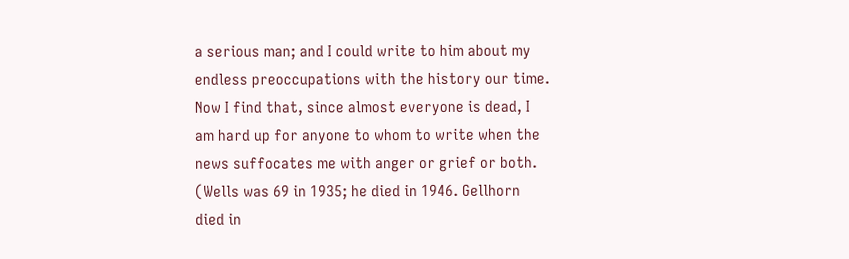a serious man; and I could write to him about my endless preoccupations with the history our time. Now I find that, since almost everyone is dead, I am hard up for anyone to whom to write when the news suffocates me with anger or grief or both.
(Wells was 69 in 1935; he died in 1946. Gellhorn died in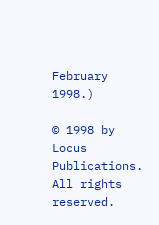February 1998.)

© 1998 by Locus Publications. All rights reserved.